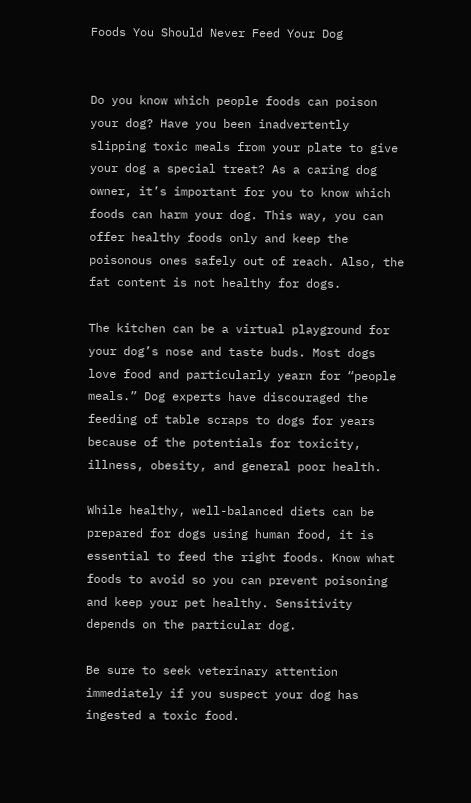Foods You Should Never Feed Your Dog


Do you know which people foods can poison your dog? Have you been inadvertently slipping toxic meals from your plate to give your dog a special treat? As a caring dog owner, it’s important for you to know which foods can harm your dog. This way, you can offer healthy foods only and keep the poisonous ones safely out of reach. Also, the fat content is not healthy for dogs.

The kitchen can be a virtual playground for your dog’s nose and taste buds. Most dogs love food and particularly yearn for “people meals.” Dog experts have discouraged the feeding of table scraps to dogs for years because of the potentials for toxicity, illness, obesity, and general poor health.

While healthy, well-balanced diets can be prepared for dogs using human food, it is essential to feed the right foods. Know what foods to avoid so you can prevent poisoning and keep your pet healthy. Sensitivity depends on the particular dog.

Be sure to seek veterinary attention immediately if you suspect your dog has ingested a toxic food.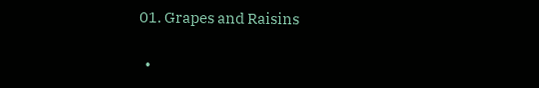01. Grapes and Raisins

  •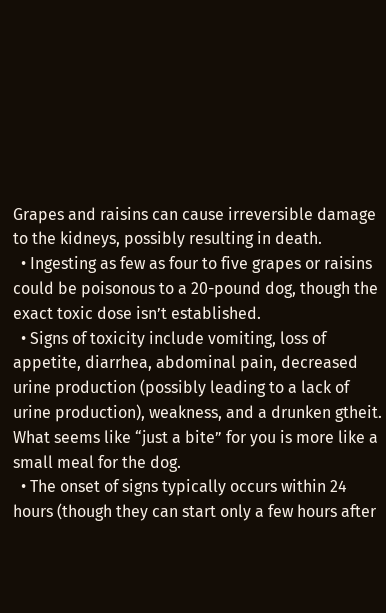Grapes and raisins can cause irreversible damage to the kidneys, possibly resulting in death.
  • Ingesting as few as four to five grapes or raisins could be poisonous to a 20-pound dog, though the exact toxic dose isn’t established.
  • Signs of toxicity include vomiting, loss of appetite, diarrhea, abdominal pain, decreased urine production (possibly leading to a lack of urine production), weakness, and a drunken gtheit. What seems like “just a bite” for you is more like a small meal for the dog.
  • The onset of signs typically occurs within 24 hours (though they can start only a few hours after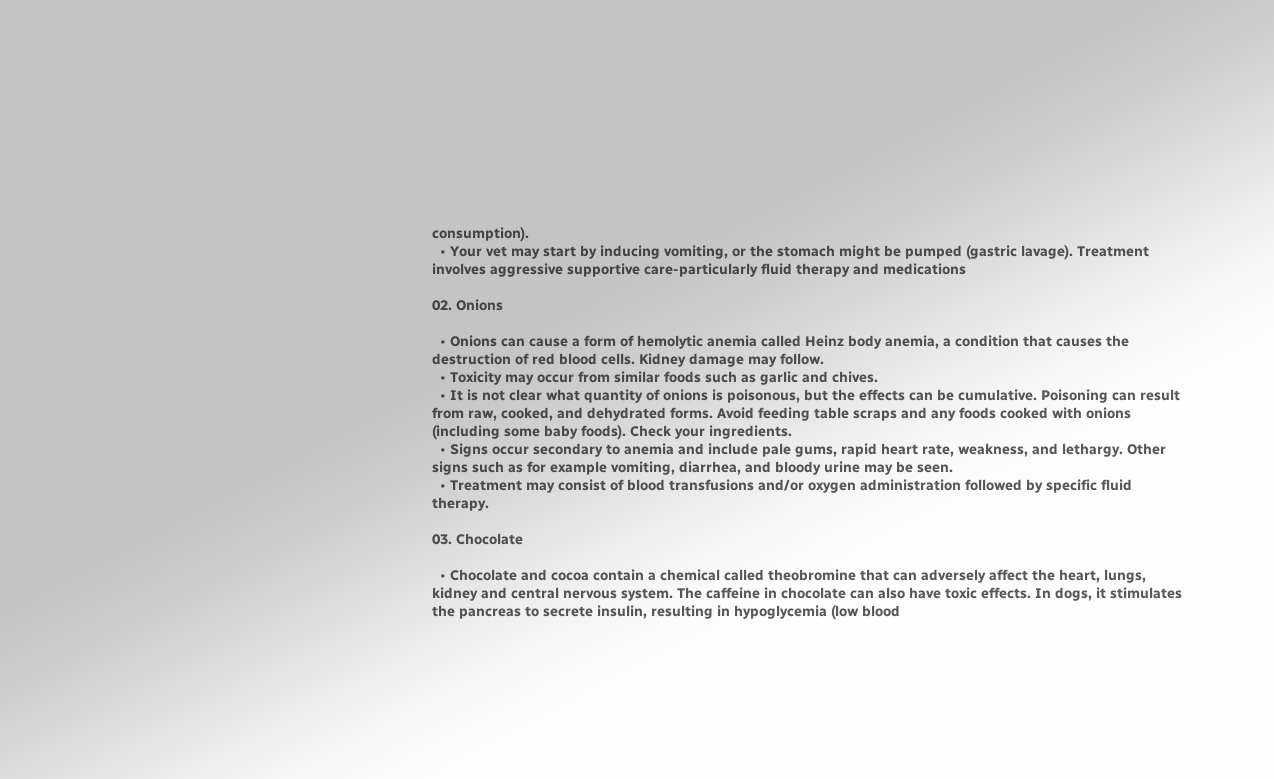consumption).
  • Your vet may start by inducing vomiting, or the stomach might be pumped (gastric lavage). Treatment involves aggressive supportive care-particularly fluid therapy and medications

02. Onions

  • Onions can cause a form of hemolytic anemia called Heinz body anemia, a condition that causes the destruction of red blood cells. Kidney damage may follow.
  • Toxicity may occur from similar foods such as garlic and chives.
  • It is not clear what quantity of onions is poisonous, but the effects can be cumulative. Poisoning can result from raw, cooked, and dehydrated forms. Avoid feeding table scraps and any foods cooked with onions (including some baby foods). Check your ingredients.
  • Signs occur secondary to anemia and include pale gums, rapid heart rate, weakness, and lethargy. Other signs such as for example vomiting, diarrhea, and bloody urine may be seen.
  • Treatment may consist of blood transfusions and/or oxygen administration followed by specific fluid therapy.

03. Chocolate

  • Chocolate and cocoa contain a chemical called theobromine that can adversely affect the heart, lungs, kidney and central nervous system. The caffeine in chocolate can also have toxic effects. In dogs, it stimulates the pancreas to secrete insulin, resulting in hypoglycemia (low blood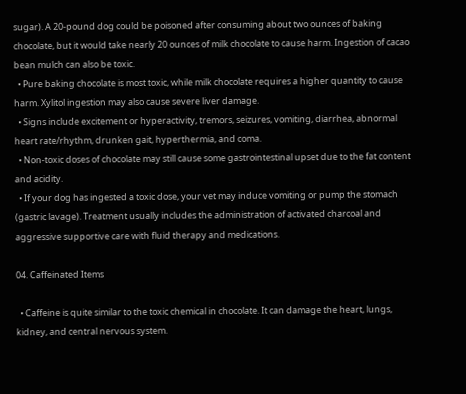sugar). A 20-pound dog could be poisoned after consuming about two ounces of baking chocolate, but it would take nearly 20 ounces of milk chocolate to cause harm. Ingestion of cacao bean mulch can also be toxic.
  • Pure baking chocolate is most toxic, while milk chocolate requires a higher quantity to cause harm. Xylitol ingestion may also cause severe liver damage.
  • Signs include excitement or hyperactivity, tremors, seizures, vomiting, diarrhea, abnormal heart rate/rhythm, drunken gait, hyperthermia, and coma.
  • Non-toxic doses of chocolate may still cause some gastrointestinal upset due to the fat content and acidity.
  • If your dog has ingested a toxic dose, your vet may induce vomiting or pump the stomach (gastric lavage). Treatment usually includes the administration of activated charcoal and aggressive supportive care with fluid therapy and medications.

04. Caffeinated Items

  • Caffeine is quite similar to the toxic chemical in chocolate. It can damage the heart, lungs, kidney, and central nervous system.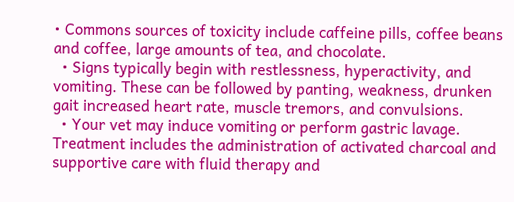• Commons sources of toxicity include caffeine pills, coffee beans and coffee, large amounts of tea, and chocolate.
  • Signs typically begin with restlessness, hyperactivity, and vomiting. These can be followed by panting, weakness, drunken gait increased heart rate, muscle tremors, and convulsions.
  • Your vet may induce vomiting or perform gastric lavage. Treatment includes the administration of activated charcoal and supportive care with fluid therapy and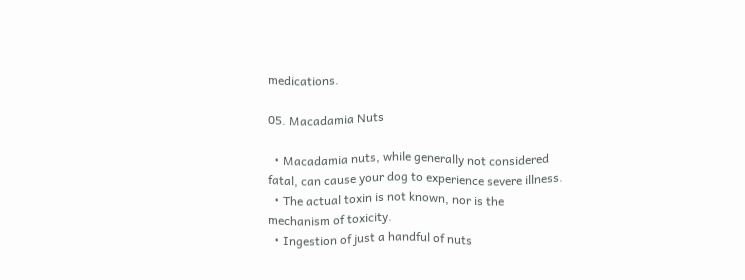medications.

05. Macadamia Nuts

  • Macadamia nuts, while generally not considered fatal, can cause your dog to experience severe illness.
  • The actual toxin is not known, nor is the mechanism of toxicity.
  • Ingestion of just a handful of nuts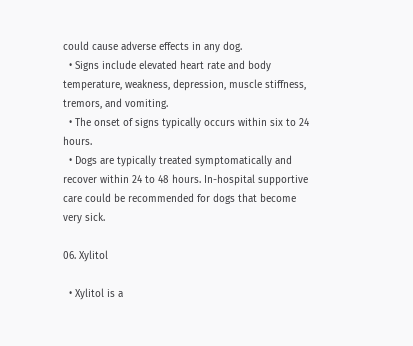could cause adverse effects in any dog.
  • Signs include elevated heart rate and body temperature, weakness, depression, muscle stiffness, tremors, and vomiting.
  • The onset of signs typically occurs within six to 24 hours.
  • Dogs are typically treated symptomatically and recover within 24 to 48 hours. In-hospital supportive care could be recommended for dogs that become very sick.

06. Xylitol

  • Xylitol is a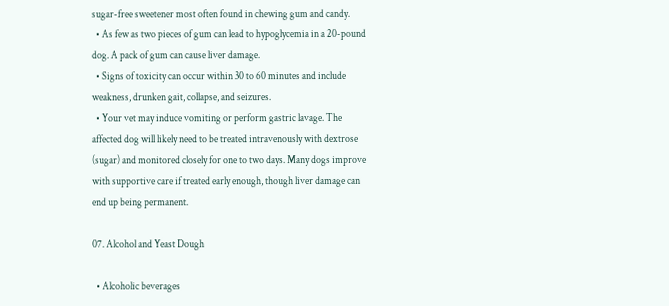sugar-free sweetener most often found in chewing gum and candy.
  • As few as two pieces of gum can lead to hypoglycemia in a 20-pound dog. A pack of gum can cause liver damage.
  • Signs of toxicity can occur within 30 to 60 minutes and include weakness, drunken gait, collapse, and seizures.
  • Your vet may induce vomiting or perform gastric lavage. The affected dog will likely need to be treated intravenously with dextrose (sugar) and monitored closely for one to two days. Many dogs improve with supportive care if treated early enough, though liver damage can end up being permanent.

07. Alcohol and Yeast Dough

  • Alcoholic beverages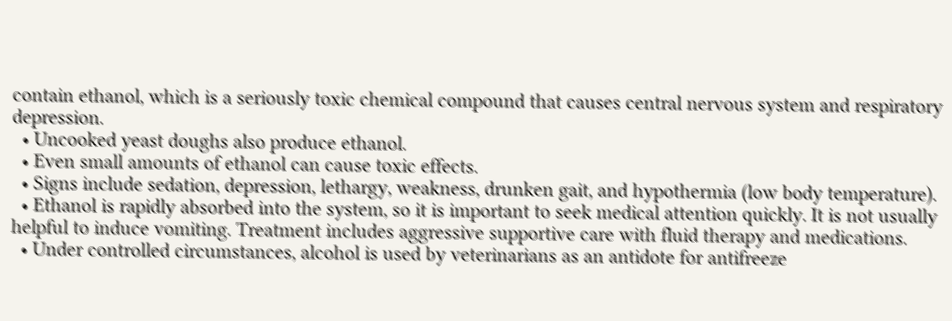contain ethanol, which is a seriously toxic chemical compound that causes central nervous system and respiratory depression.
  • Uncooked yeast doughs also produce ethanol.
  • Even small amounts of ethanol can cause toxic effects.
  • Signs include sedation, depression, lethargy, weakness, drunken gait, and hypothermia (low body temperature).
  • Ethanol is rapidly absorbed into the system, so it is important to seek medical attention quickly. It is not usually helpful to induce vomiting. Treatment includes aggressive supportive care with fluid therapy and medications.
  • Under controlled circumstances, alcohol is used by veterinarians as an antidote for antifreeze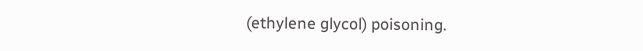(ethylene glycol) poisoning.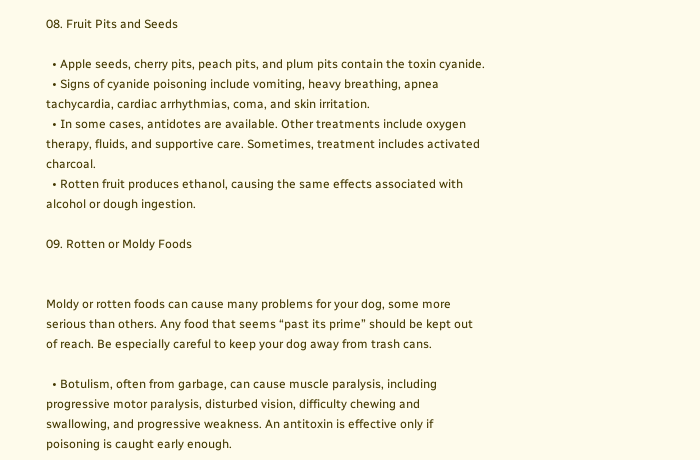08. Fruit Pits and Seeds

  • Apple seeds, cherry pits, peach pits, and plum pits contain the toxin cyanide.
  • Signs of cyanide poisoning include vomiting, heavy breathing, apnea tachycardia, cardiac arrhythmias, coma, and skin irritation.
  • In some cases, antidotes are available. Other treatments include oxygen therapy, fluids, and supportive care. Sometimes, treatment includes activated charcoal.
  • Rotten fruit produces ethanol, causing the same effects associated with alcohol or dough ingestion.

09. Rotten or Moldy Foods


Moldy or rotten foods can cause many problems for your dog, some more serious than others. Any food that seems “past its prime” should be kept out of reach. Be especially careful to keep your dog away from trash cans.

  • Botulism, often from garbage, can cause muscle paralysis, including progressive motor paralysis, disturbed vision, difficulty chewing and swallowing, and progressive weakness. An antitoxin is effective only if poisoning is caught early enough.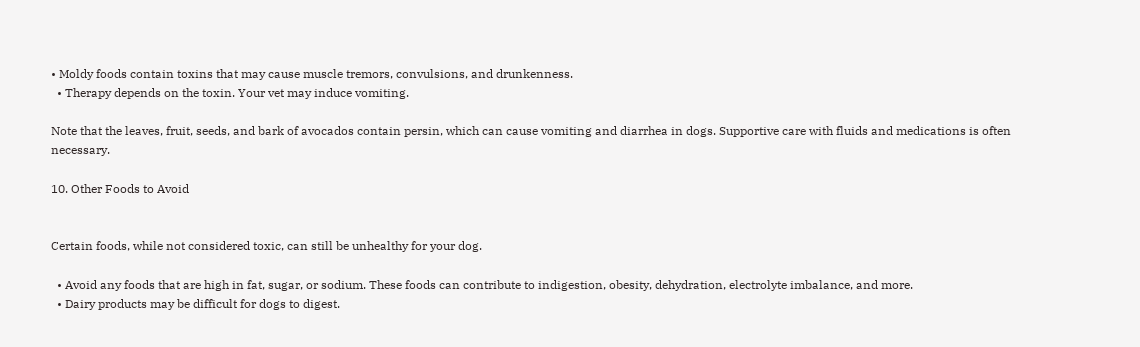• Moldy foods contain toxins that may cause muscle tremors, convulsions, and drunkenness.
  • Therapy depends on the toxin. Your vet may induce vomiting.

Note that the leaves, fruit, seeds, and bark of avocados contain persin, which can cause vomiting and diarrhea in dogs. Supportive care with fluids and medications is often necessary.

10. Other Foods to Avoid


Certain foods, while not considered toxic, can still be unhealthy for your dog.

  • Avoid any foods that are high in fat, sugar, or sodium. These foods can contribute to indigestion, obesity, dehydration, electrolyte imbalance, and more.
  • Dairy products may be difficult for dogs to digest.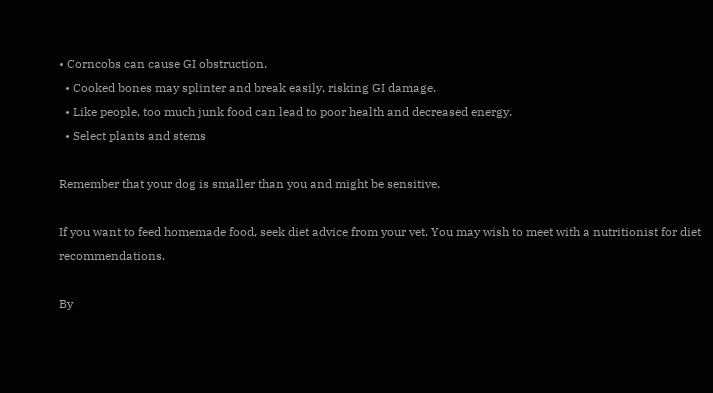• Corncobs can cause GI obstruction.
  • Cooked bones may splinter and break easily, risking GI damage.
  • Like people, too much junk food can lead to poor health and decreased energy.
  • Select plants and stems

Remember that your dog is smaller than you and might be sensitive.

If you want to feed homemade food, seek diet advice from your vet. You may wish to meet with a nutritionist for diet recommendations.

By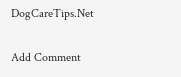DogCareTips.Net

Add Comment